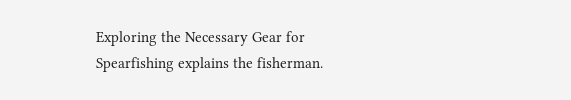Exploring the Necessary Gear for Spearfishing explains the fisherman.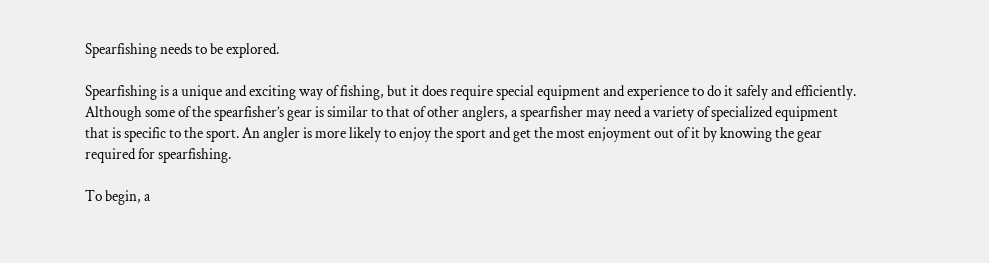Spearfishing needs to be explored.

Spearfishing is a unique and exciting way of fishing, but it does require special equipment and experience to do it safely and efficiently. Although some of the spearfisher’s gear is similar to that of other anglers, a spearfisher may need a variety of specialized equipment that is specific to the sport. An angler is more likely to enjoy the sport and get the most enjoyment out of it by knowing the gear required for spearfishing.

To begin, a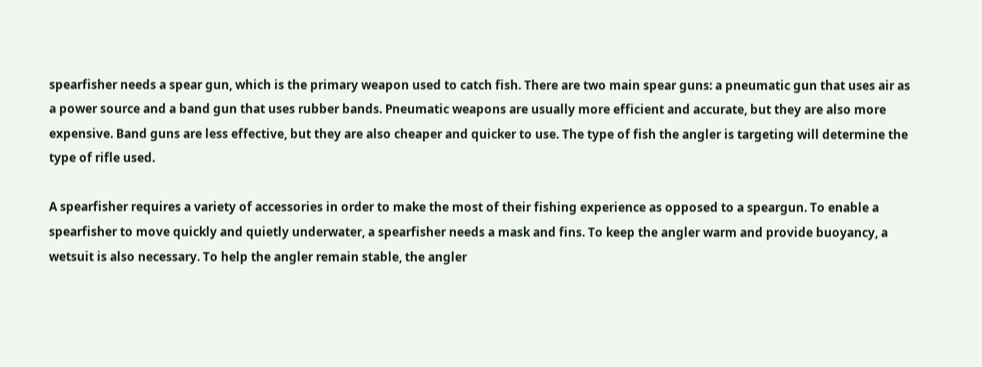spearfisher needs a spear gun, which is the primary weapon used to catch fish. There are two main spear guns: a pneumatic gun that uses air as a power source and a band gun that uses rubber bands. Pneumatic weapons are usually more efficient and accurate, but they are also more expensive. Band guns are less effective, but they are also cheaper and quicker to use. The type of fish the angler is targeting will determine the type of rifle used.

A spearfisher requires a variety of accessories in order to make the most of their fishing experience as opposed to a speargun. To enable a spearfisher to move quickly and quietly underwater, a spearfisher needs a mask and fins. To keep the angler warm and provide buoyancy, a wetsuit is also necessary. To help the angler remain stable, the angler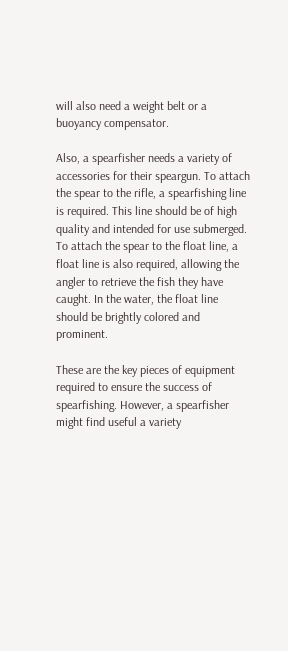will also need a weight belt or a buoyancy compensator.

Also, a spearfisher needs a variety of accessories for their speargun. To attach the spear to the rifle, a spearfishing line is required. This line should be of high quality and intended for use submerged. To attach the spear to the float line, a float line is also required, allowing the angler to retrieve the fish they have caught. In the water, the float line should be brightly colored and prominent.

These are the key pieces of equipment required to ensure the success of spearfishing. However, a spearfisher might find useful a variety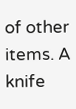of other items. A knife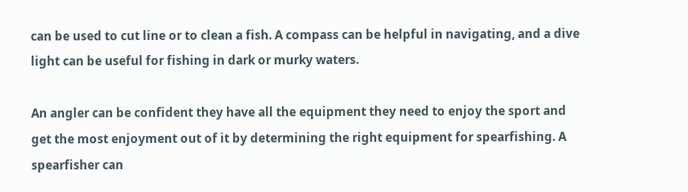can be used to cut line or to clean a fish. A compass can be helpful in navigating, and a dive light can be useful for fishing in dark or murky waters.

An angler can be confident they have all the equipment they need to enjoy the sport and get the most enjoyment out of it by determining the right equipment for spearfishing. A spearfisher can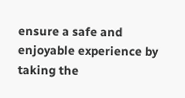ensure a safe and enjoyable experience by taking the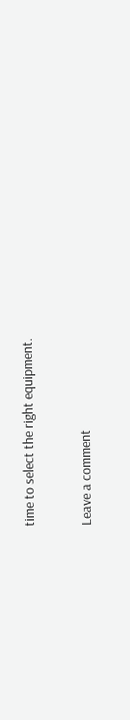time to select the right equipment.

Leave a comment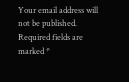Your email address will not be published. Required fields are marked *